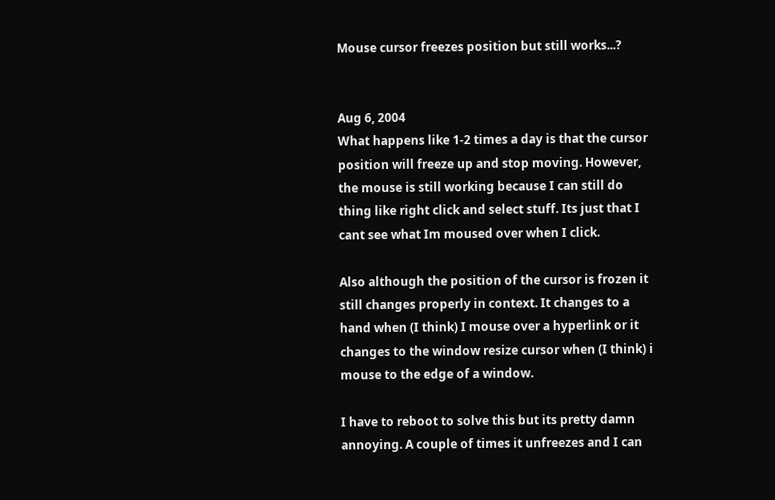Mouse cursor freezes position but still works...?


Aug 6, 2004
What happens like 1-2 times a day is that the cursor position will freeze up and stop moving. However, the mouse is still working because I can still do thing like right click and select stuff. Its just that I cant see what Im moused over when I click.

Also although the position of the cursor is frozen it still changes properly in context. It changes to a hand when (I think) I mouse over a hyperlink or it changes to the window resize cursor when (I think) i mouse to the edge of a window.

I have to reboot to solve this but its pretty damn annoying. A couple of times it unfreezes and I can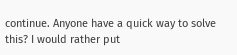continue. Anyone have a quick way to solve this? I would rather put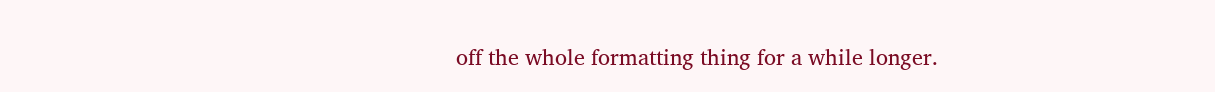off the whole formatting thing for a while longer.